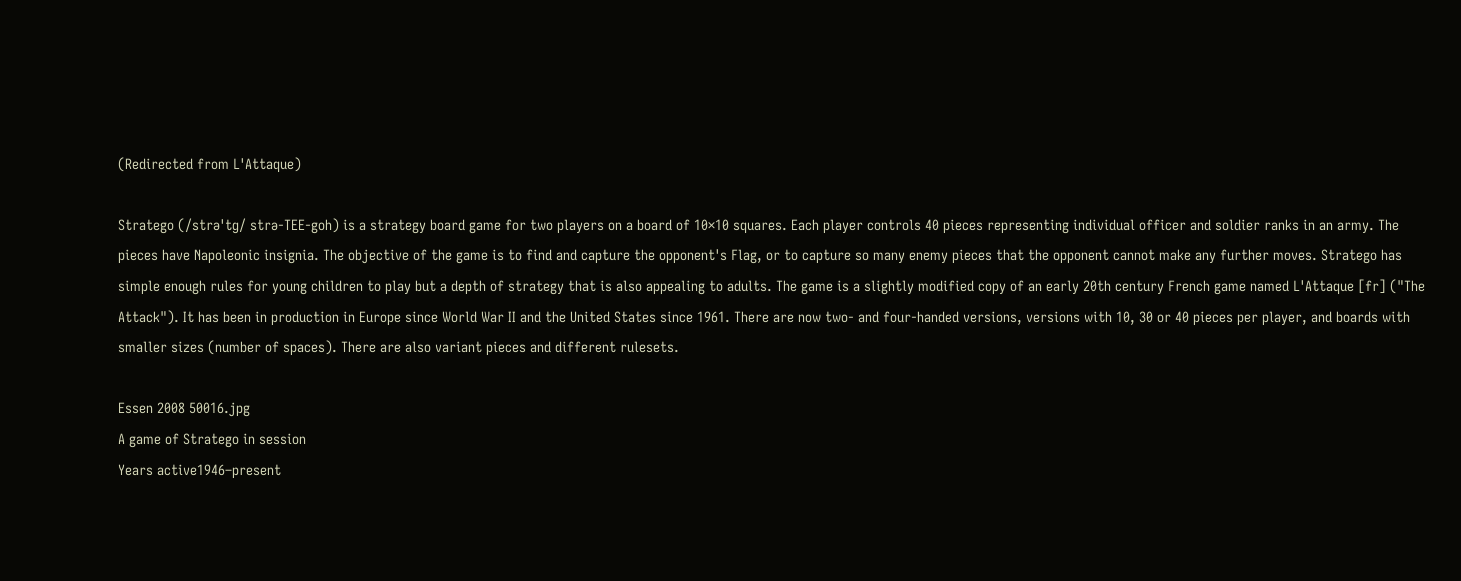(Redirected from L'Attaque)

Stratego (/strəˈtɡ/ strə-TEE-goh) is a strategy board game for two players on a board of 10×10 squares. Each player controls 40 pieces representing individual officer and soldier ranks in an army. The pieces have Napoleonic insignia. The objective of the game is to find and capture the opponent's Flag, or to capture so many enemy pieces that the opponent cannot make any further moves. Stratego has simple enough rules for young children to play but a depth of strategy that is also appealing to adults. The game is a slightly modified copy of an early 20th century French game named L'Attaque [fr] ("The Attack"). It has been in production in Europe since World War II and the United States since 1961. There are now two- and four-handed versions, versions with 10, 30 or 40 pieces per player, and boards with smaller sizes (number of spaces). There are also variant pieces and different rulesets.

Essen 2008 50016.jpg
A game of Stratego in session
Years active1946–present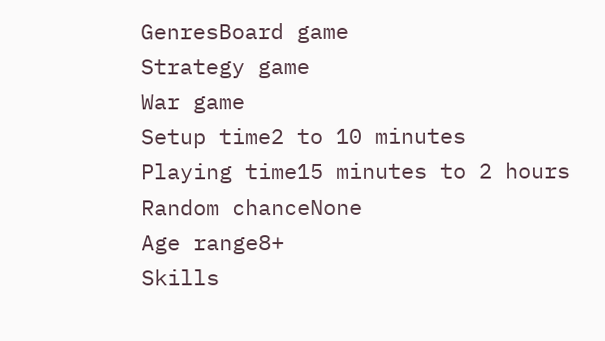GenresBoard game
Strategy game
War game
Setup time2 to 10 minutes
Playing time15 minutes to 2 hours
Random chanceNone
Age range8+
Skills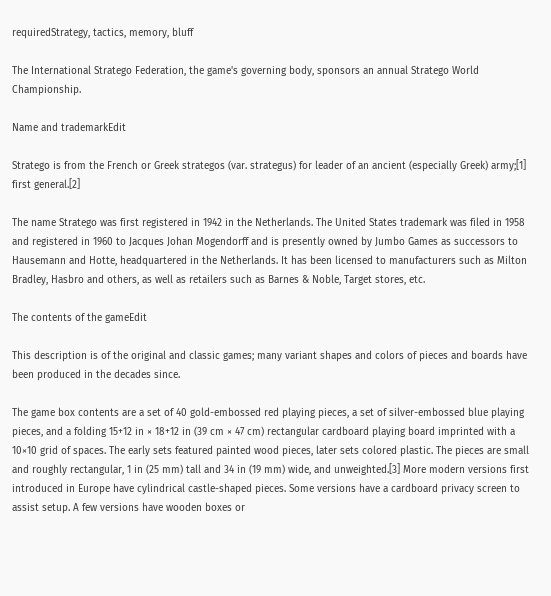requiredStrategy, tactics, memory, bluff

The International Stratego Federation, the game's governing body, sponsors an annual Stratego World Championship.

Name and trademarkEdit

Stratego is from the French or Greek strategos (var. strategus) for leader of an ancient (especially Greek) army;[1] first general.[2]

The name Stratego was first registered in 1942 in the Netherlands. The United States trademark was filed in 1958 and registered in 1960 to Jacques Johan Mogendorff and is presently owned by Jumbo Games as successors to Hausemann and Hotte, headquartered in the Netherlands. It has been licensed to manufacturers such as Milton Bradley, Hasbro and others, as well as retailers such as Barnes & Noble, Target stores, etc.

The contents of the gameEdit

This description is of the original and classic games; many variant shapes and colors of pieces and boards have been produced in the decades since.

The game box contents are a set of 40 gold-embossed red playing pieces, a set of silver-embossed blue playing pieces, and a folding 15+12 in × 18+12 in (39 cm × 47 cm) rectangular cardboard playing board imprinted with a 10×10 grid of spaces. The early sets featured painted wood pieces, later sets colored plastic. The pieces are small and roughly rectangular, 1 in (25 mm) tall and 34 in (19 mm) wide, and unweighted.[3] More modern versions first introduced in Europe have cylindrical castle-shaped pieces. Some versions have a cardboard privacy screen to assist setup. A few versions have wooden boxes or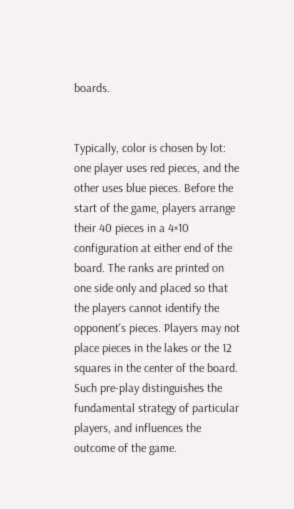boards.


Typically, color is chosen by lot: one player uses red pieces, and the other uses blue pieces. Before the start of the game, players arrange their 40 pieces in a 4×10 configuration at either end of the board. The ranks are printed on one side only and placed so that the players cannot identify the opponent's pieces. Players may not place pieces in the lakes or the 12 squares in the center of the board. Such pre-play distinguishes the fundamental strategy of particular players, and influences the outcome of the game.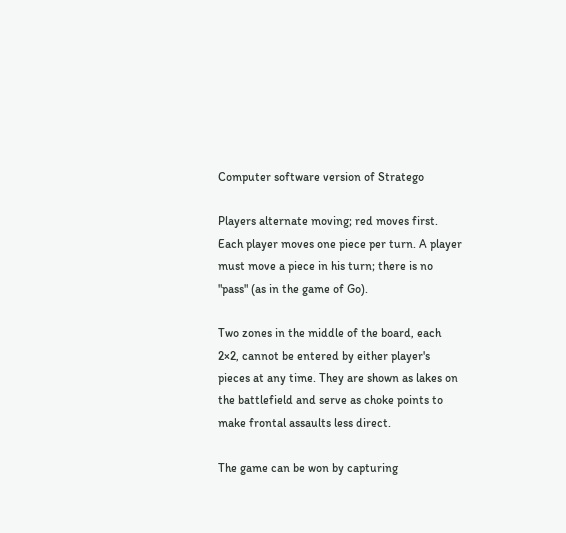Computer software version of Stratego

Players alternate moving; red moves first. Each player moves one piece per turn. A player must move a piece in his turn; there is no "pass" (as in the game of Go).

Two zones in the middle of the board, each 2×2, cannot be entered by either player's pieces at any time. They are shown as lakes on the battlefield and serve as choke points to make frontal assaults less direct.

The game can be won by capturing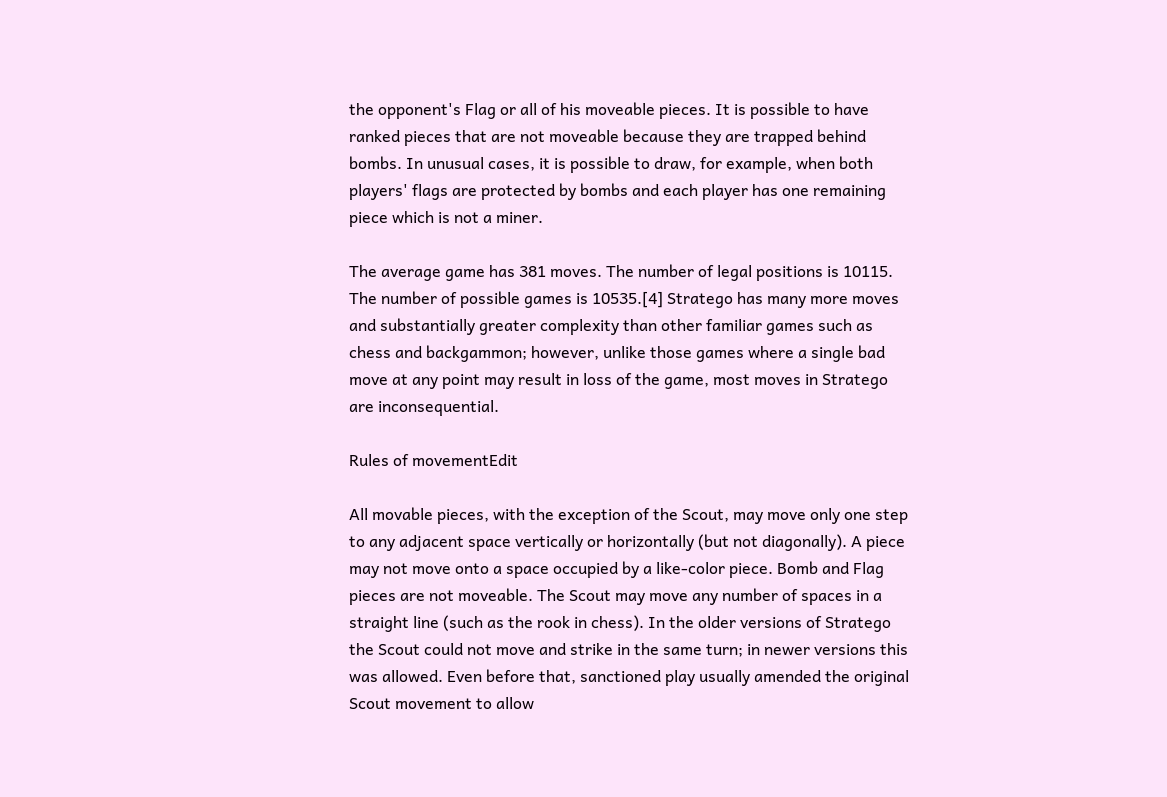the opponent's Flag or all of his moveable pieces. It is possible to have ranked pieces that are not moveable because they are trapped behind bombs. In unusual cases, it is possible to draw, for example, when both players' flags are protected by bombs and each player has one remaining piece which is not a miner.

The average game has 381 moves. The number of legal positions is 10115. The number of possible games is 10535.[4] Stratego has many more moves and substantially greater complexity than other familiar games such as chess and backgammon; however, unlike those games where a single bad move at any point may result in loss of the game, most moves in Stratego are inconsequential.

Rules of movementEdit

All movable pieces, with the exception of the Scout, may move only one step to any adjacent space vertically or horizontally (but not diagonally). A piece may not move onto a space occupied by a like-color piece. Bomb and Flag pieces are not moveable. The Scout may move any number of spaces in a straight line (such as the rook in chess). In the older versions of Stratego the Scout could not move and strike in the same turn; in newer versions this was allowed. Even before that, sanctioned play usually amended the original Scout movement to allow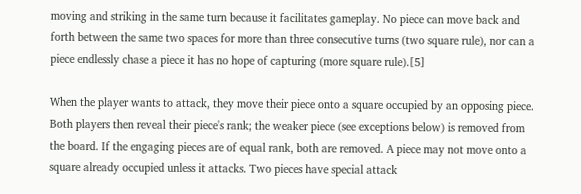moving and striking in the same turn because it facilitates gameplay. No piece can move back and forth between the same two spaces for more than three consecutive turns (two square rule), nor can a piece endlessly chase a piece it has no hope of capturing (more square rule).[5]

When the player wants to attack, they move their piece onto a square occupied by an opposing piece. Both players then reveal their piece's rank; the weaker piece (see exceptions below) is removed from the board. If the engaging pieces are of equal rank, both are removed. A piece may not move onto a square already occupied unless it attacks. Two pieces have special attack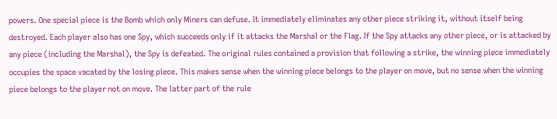powers. One special piece is the Bomb which only Miners can defuse. It immediately eliminates any other piece striking it, without itself being destroyed. Each player also has one Spy, which succeeds only if it attacks the Marshal or the Flag. If the Spy attacks any other piece, or is attacked by any piece (including the Marshal), the Spy is defeated. The original rules contained a provision that following a strike, the winning piece immediately occupies the space vacated by the losing piece. This makes sense when the winning piece belongs to the player on move, but no sense when the winning piece belongs to the player not on move. The latter part of the rule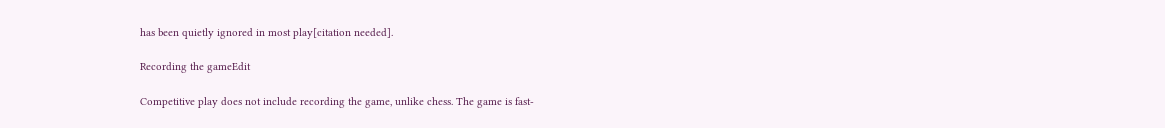has been quietly ignored in most play[citation needed].

Recording the gameEdit

Competitive play does not include recording the game, unlike chess. The game is fast-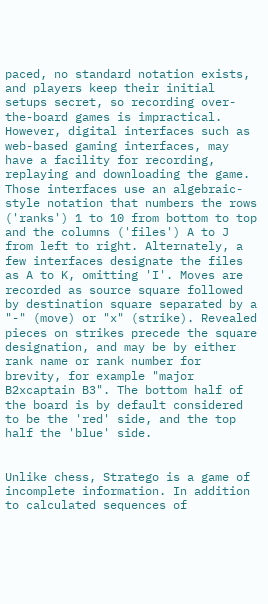paced, no standard notation exists, and players keep their initial setups secret, so recording over-the-board games is impractical. However, digital interfaces such as web-based gaming interfaces, may have a facility for recording, replaying and downloading the game. Those interfaces use an algebraic-style notation that numbers the rows ('ranks') 1 to 10 from bottom to top and the columns ('files') A to J from left to right. Alternately, a few interfaces designate the files as A to K, omitting 'I'. Moves are recorded as source square followed by destination square separated by a "-" (move) or "x" (strike). Revealed pieces on strikes precede the square designation, and may be by either rank name or rank number for brevity, for example "major B2xcaptain B3". The bottom half of the board is by default considered to be the 'red' side, and the top half the 'blue' side.


Unlike chess, Stratego is a game of incomplete information. In addition to calculated sequences of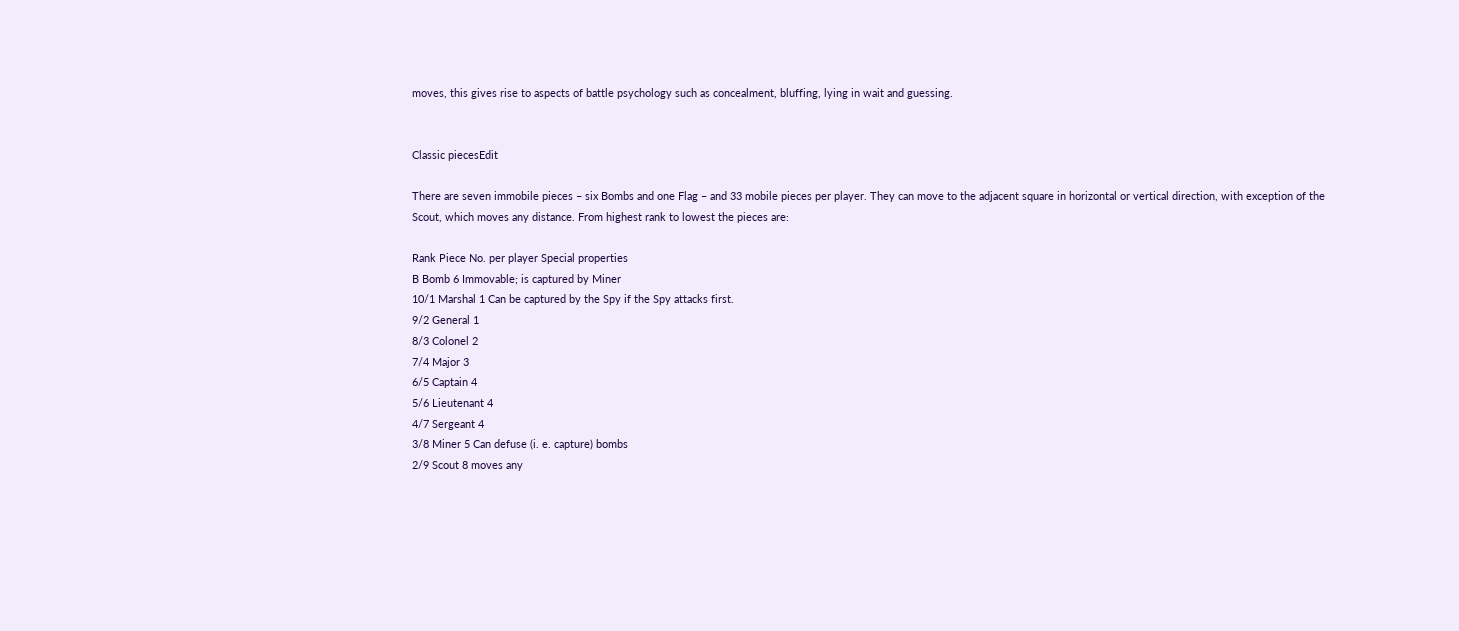moves, this gives rise to aspects of battle psychology such as concealment, bluffing, lying in wait and guessing.


Classic piecesEdit

There are seven immobile pieces – six Bombs and one Flag – and 33 mobile pieces per player. They can move to the adjacent square in horizontal or vertical direction, with exception of the Scout, which moves any distance. From highest rank to lowest the pieces are:

Rank Piece No. per player Special properties
B Bomb 6 Immovable; is captured by Miner
10/1 Marshal 1 Can be captured by the Spy if the Spy attacks first.
9/2 General 1
8/3 Colonel 2
7/4 Major 3
6/5 Captain 4
5/6 Lieutenant 4
4/7 Sergeant 4
3/8 Miner 5 Can defuse (i. e. capture) bombs
2/9 Scout 8 moves any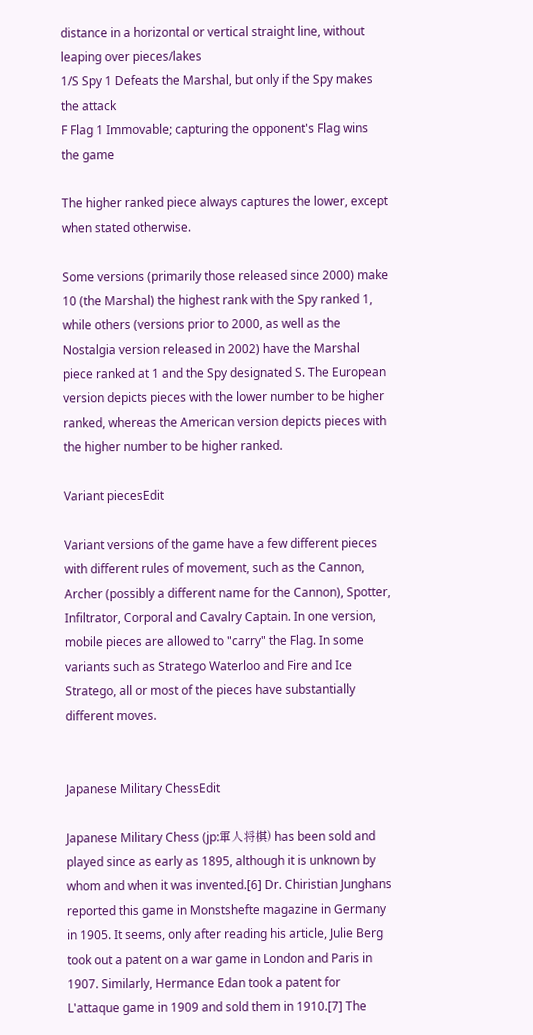distance in a horizontal or vertical straight line, without leaping over pieces/lakes
1/S Spy 1 Defeats the Marshal, but only if the Spy makes the attack
F Flag 1 Immovable; capturing the opponent's Flag wins the game

The higher ranked piece always captures the lower, except when stated otherwise.

Some versions (primarily those released since 2000) make 10 (the Marshal) the highest rank with the Spy ranked 1, while others (versions prior to 2000, as well as the Nostalgia version released in 2002) have the Marshal piece ranked at 1 and the Spy designated S. The European version depicts pieces with the lower number to be higher ranked, whereas the American version depicts pieces with the higher number to be higher ranked.

Variant piecesEdit

Variant versions of the game have a few different pieces with different rules of movement, such as the Cannon, Archer (possibly a different name for the Cannon), Spotter, Infiltrator, Corporal and Cavalry Captain. In one version, mobile pieces are allowed to "carry" the Flag. In some variants such as Stratego Waterloo and Fire and Ice Stratego, all or most of the pieces have substantially different moves.


Japanese Military ChessEdit

Japanese Military Chess (jp:軍人将棋) has been sold and played since as early as 1895, although it is unknown by whom and when it was invented.[6] Dr. Chiristian Junghans reported this game in Monstshefte magazine in Germany in 1905. It seems, only after reading his article, Julie Berg took out a patent on a war game in London and Paris in 1907. Similarly, Hermance Edan took a patent for L'attaque game in 1909 and sold them in 1910.[7] The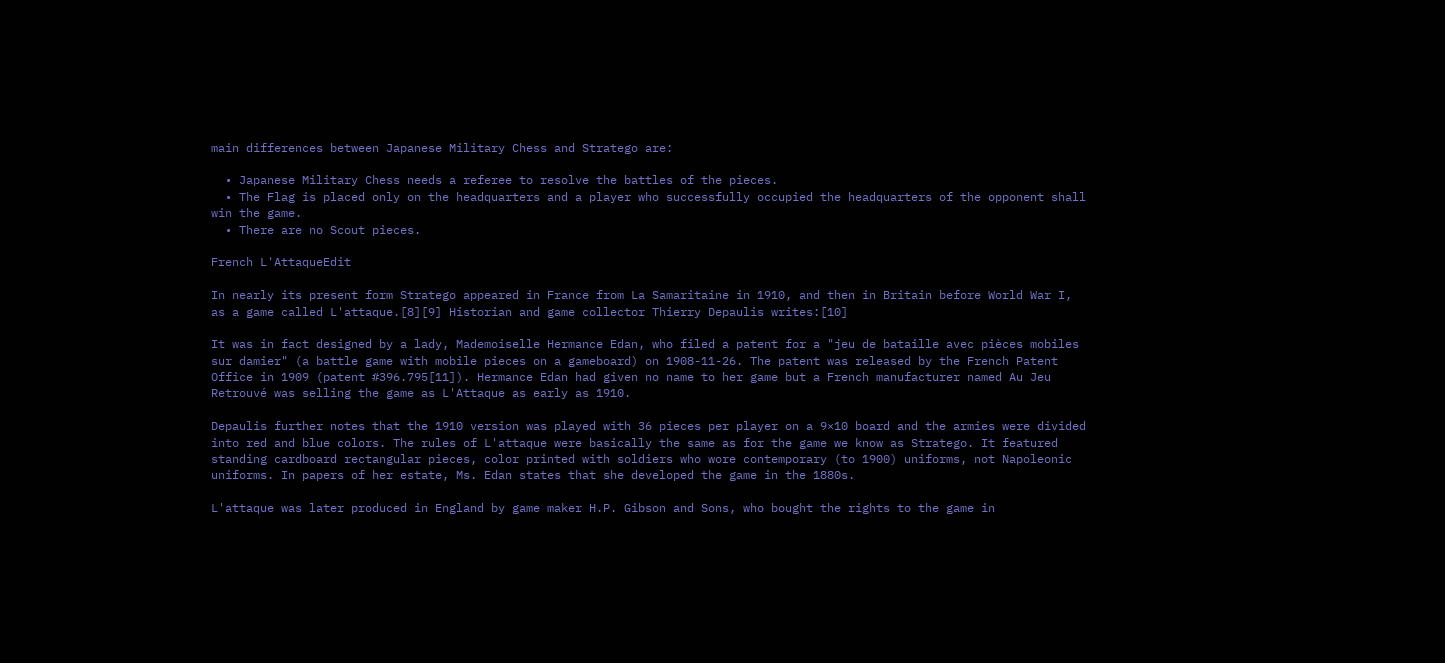main differences between Japanese Military Chess and Stratego are:

  • Japanese Military Chess needs a referee to resolve the battles of the pieces.
  • The Flag is placed only on the headquarters and a player who successfully occupied the headquarters of the opponent shall win the game.
  • There are no Scout pieces.

French L'AttaqueEdit

In nearly its present form Stratego appeared in France from La Samaritaine in 1910, and then in Britain before World War I, as a game called L'attaque.[8][9] Historian and game collector Thierry Depaulis writes:[10]

It was in fact designed by a lady, Mademoiselle Hermance Edan, who filed a patent for a "jeu de bataille avec pièces mobiles sur damier" (a battle game with mobile pieces on a gameboard) on 1908-11-26. The patent was released by the French Patent Office in 1909 (patent #396.795[11]). Hermance Edan had given no name to her game but a French manufacturer named Au Jeu Retrouvé was selling the game as L'Attaque as early as 1910.

Depaulis further notes that the 1910 version was played with 36 pieces per player on a 9×10 board and the armies were divided into red and blue colors. The rules of L'attaque were basically the same as for the game we know as Stratego. It featured standing cardboard rectangular pieces, color printed with soldiers who wore contemporary (to 1900) uniforms, not Napoleonic uniforms. In papers of her estate, Ms. Edan states that she developed the game in the 1880s.

L'attaque was later produced in England by game maker H.P. Gibson and Sons, who bought the rights to the game in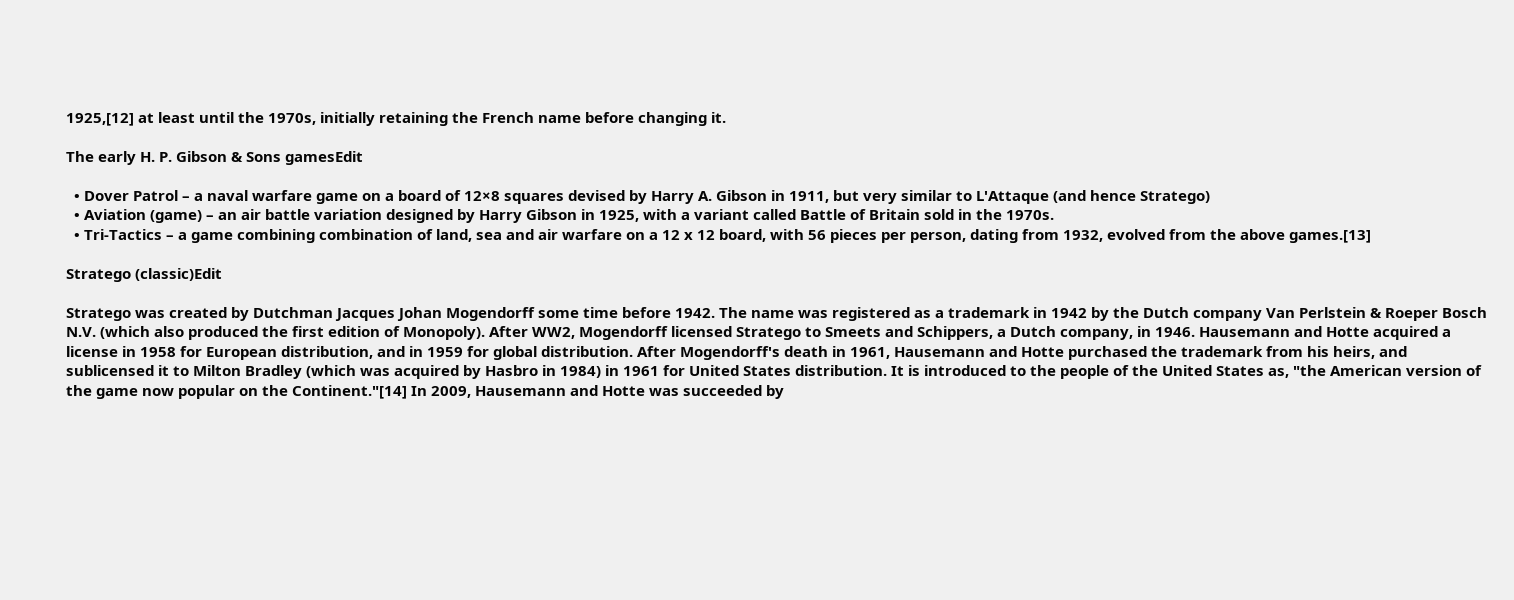1925,[12] at least until the 1970s, initially retaining the French name before changing it.

The early H. P. Gibson & Sons gamesEdit

  • Dover Patrol – a naval warfare game on a board of 12×8 squares devised by Harry A. Gibson in 1911, but very similar to L'Attaque (and hence Stratego)
  • Aviation (game) – an air battle variation designed by Harry Gibson in 1925, with a variant called Battle of Britain sold in the 1970s.
  • Tri-Tactics – a game combining combination of land, sea and air warfare on a 12 x 12 board, with 56 pieces per person, dating from 1932, evolved from the above games.[13]

Stratego (classic)Edit

Stratego was created by Dutchman Jacques Johan Mogendorff some time before 1942. The name was registered as a trademark in 1942 by the Dutch company Van Perlstein & Roeper Bosch N.V. (which also produced the first edition of Monopoly). After WW2, Mogendorff licensed Stratego to Smeets and Schippers, a Dutch company, in 1946. Hausemann and Hotte acquired a license in 1958 for European distribution, and in 1959 for global distribution. After Mogendorff's death in 1961, Hausemann and Hotte purchased the trademark from his heirs, and sublicensed it to Milton Bradley (which was acquired by Hasbro in 1984) in 1961 for United States distribution. It is introduced to the people of the United States as, "the American version of the game now popular on the Continent."[14] In 2009, Hausemann and Hotte was succeeded by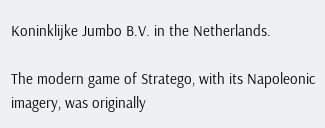Koninklijke Jumbo B.V. in the Netherlands.

The modern game of Stratego, with its Napoleonic imagery, was originally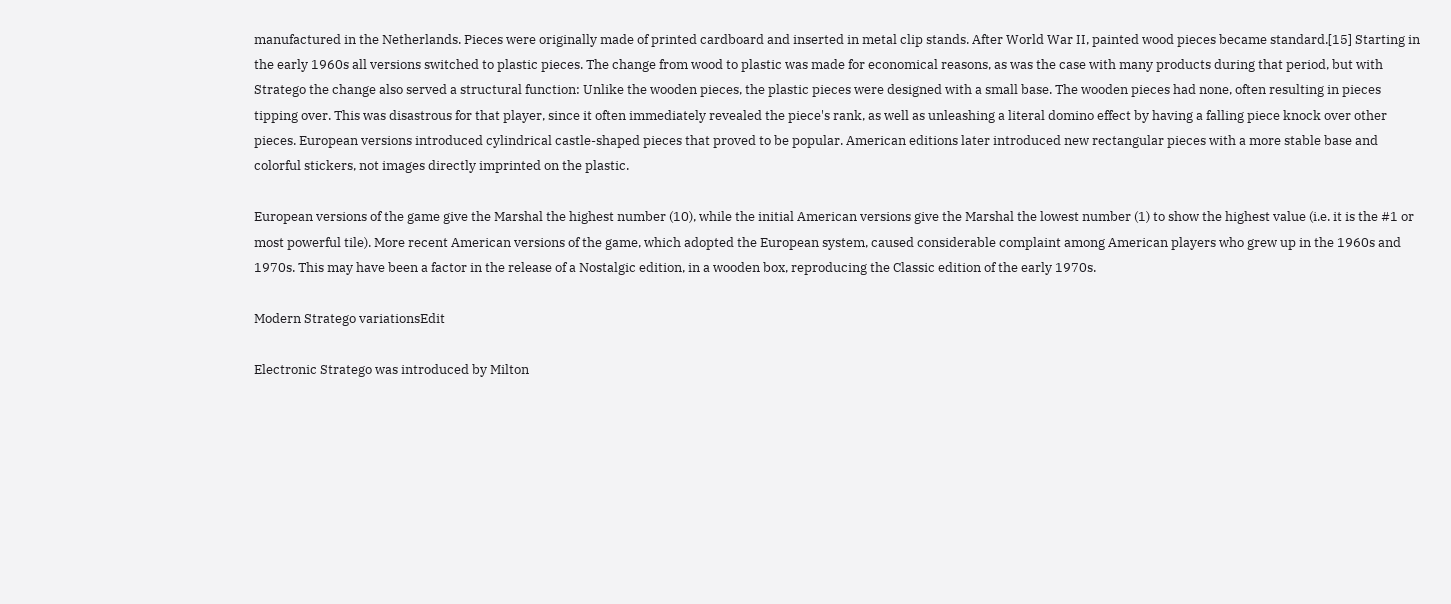manufactured in the Netherlands. Pieces were originally made of printed cardboard and inserted in metal clip stands. After World War II, painted wood pieces became standard.[15] Starting in the early 1960s all versions switched to plastic pieces. The change from wood to plastic was made for economical reasons, as was the case with many products during that period, but with Stratego the change also served a structural function: Unlike the wooden pieces, the plastic pieces were designed with a small base. The wooden pieces had none, often resulting in pieces tipping over. This was disastrous for that player, since it often immediately revealed the piece's rank, as well as unleashing a literal domino effect by having a falling piece knock over other pieces. European versions introduced cylindrical castle-shaped pieces that proved to be popular. American editions later introduced new rectangular pieces with a more stable base and colorful stickers, not images directly imprinted on the plastic.

European versions of the game give the Marshal the highest number (10), while the initial American versions give the Marshal the lowest number (1) to show the highest value (i.e. it is the #1 or most powerful tile). More recent American versions of the game, which adopted the European system, caused considerable complaint among American players who grew up in the 1960s and 1970s. This may have been a factor in the release of a Nostalgic edition, in a wooden box, reproducing the Classic edition of the early 1970s.

Modern Stratego variationsEdit

Electronic Stratego was introduced by Milton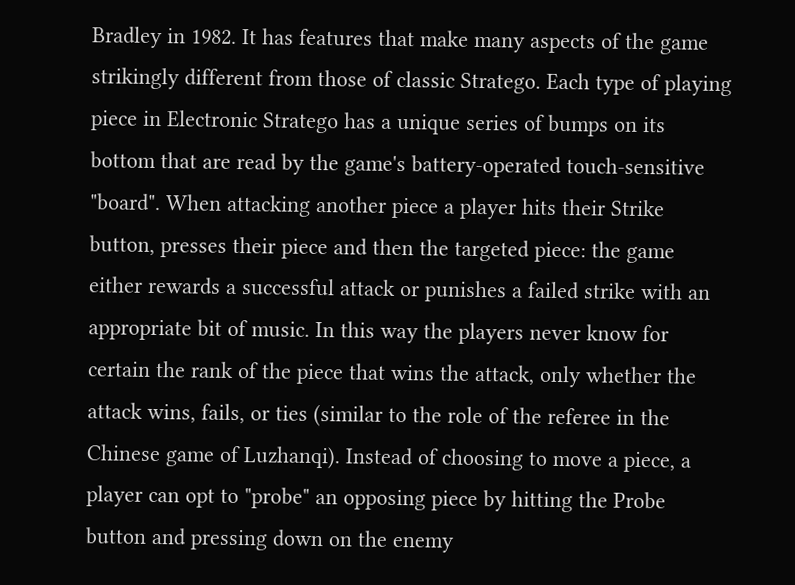Bradley in 1982. It has features that make many aspects of the game strikingly different from those of classic Stratego. Each type of playing piece in Electronic Stratego has a unique series of bumps on its bottom that are read by the game's battery-operated touch-sensitive "board". When attacking another piece a player hits their Strike button, presses their piece and then the targeted piece: the game either rewards a successful attack or punishes a failed strike with an appropriate bit of music. In this way the players never know for certain the rank of the piece that wins the attack, only whether the attack wins, fails, or ties (similar to the role of the referee in the Chinese game of Luzhanqi). Instead of choosing to move a piece, a player can opt to "probe" an opposing piece by hitting the Probe button and pressing down on the enemy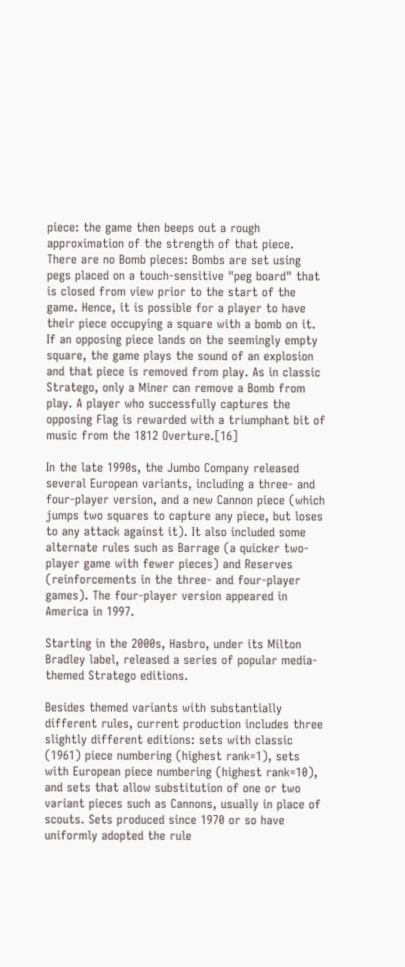piece: the game then beeps out a rough approximation of the strength of that piece. There are no Bomb pieces: Bombs are set using pegs placed on a touch-sensitive "peg board" that is closed from view prior to the start of the game. Hence, it is possible for a player to have their piece occupying a square with a bomb on it. If an opposing piece lands on the seemingly empty square, the game plays the sound of an explosion and that piece is removed from play. As in classic Stratego, only a Miner can remove a Bomb from play. A player who successfully captures the opposing Flag is rewarded with a triumphant bit of music from the 1812 Overture.[16]

In the late 1990s, the Jumbo Company released several European variants, including a three- and four-player version, and a new Cannon piece (which jumps two squares to capture any piece, but loses to any attack against it). It also included some alternate rules such as Barrage (a quicker two-player game with fewer pieces) and Reserves (reinforcements in the three- and four-player games). The four-player version appeared in America in 1997.

Starting in the 2000s, Hasbro, under its Milton Bradley label, released a series of popular media-themed Stratego editions.

Besides themed variants with substantially different rules, current production includes three slightly different editions: sets with classic (1961) piece numbering (highest rank=1), sets with European piece numbering (highest rank=10), and sets that allow substitution of one or two variant pieces such as Cannons, usually in place of scouts. Sets produced since 1970 or so have uniformly adopted the rule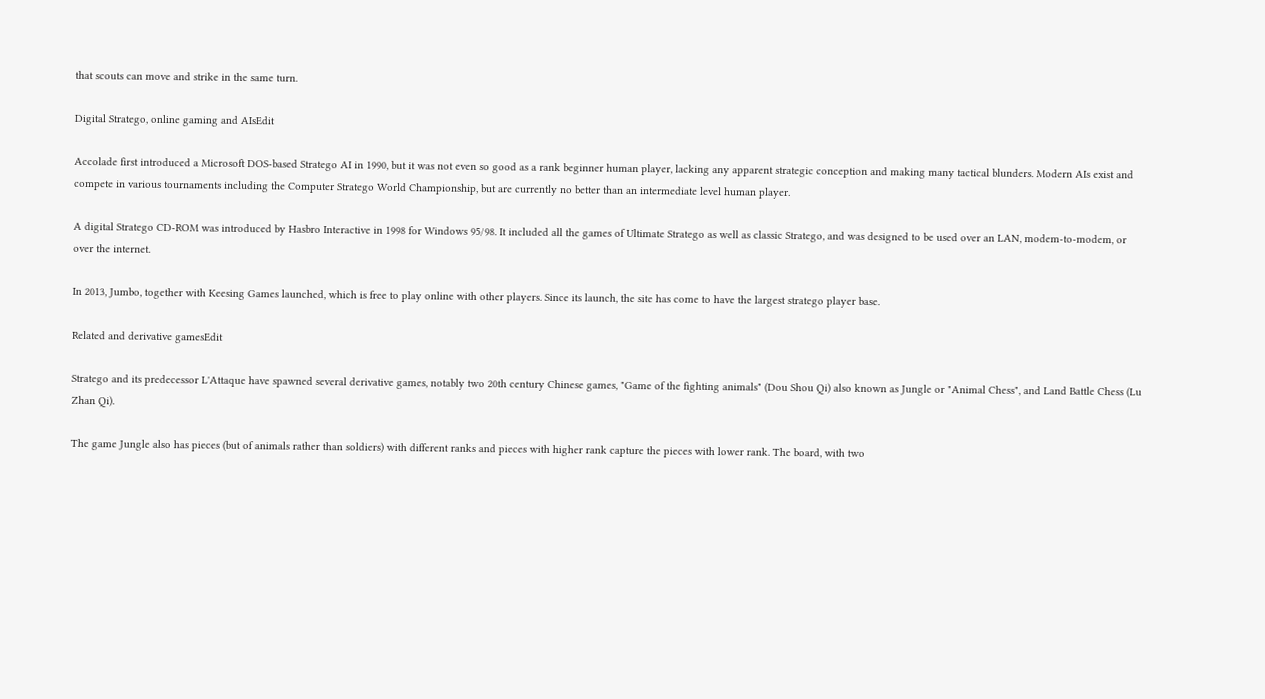that scouts can move and strike in the same turn.

Digital Stratego, online gaming and AIsEdit

Accolade first introduced a Microsoft DOS-based Stratego AI in 1990, but it was not even so good as a rank beginner human player, lacking any apparent strategic conception and making many tactical blunders. Modern AIs exist and compete in various tournaments including the Computer Stratego World Championship, but are currently no better than an intermediate level human player.

A digital Stratego CD-ROM was introduced by Hasbro Interactive in 1998 for Windows 95/98. It included all the games of Ultimate Stratego as well as classic Stratego, and was designed to be used over an LAN, modem-to-modem, or over the internet.

In 2013, Jumbo, together with Keesing Games launched, which is free to play online with other players. Since its launch, the site has come to have the largest stratego player base.

Related and derivative gamesEdit

Stratego and its predecessor L'Attaque have spawned several derivative games, notably two 20th century Chinese games, "Game of the fighting animals" (Dou Shou Qi) also known as Jungle or "Animal Chess", and Land Battle Chess (Lu Zhan Qi).

The game Jungle also has pieces (but of animals rather than soldiers) with different ranks and pieces with higher rank capture the pieces with lower rank. The board, with two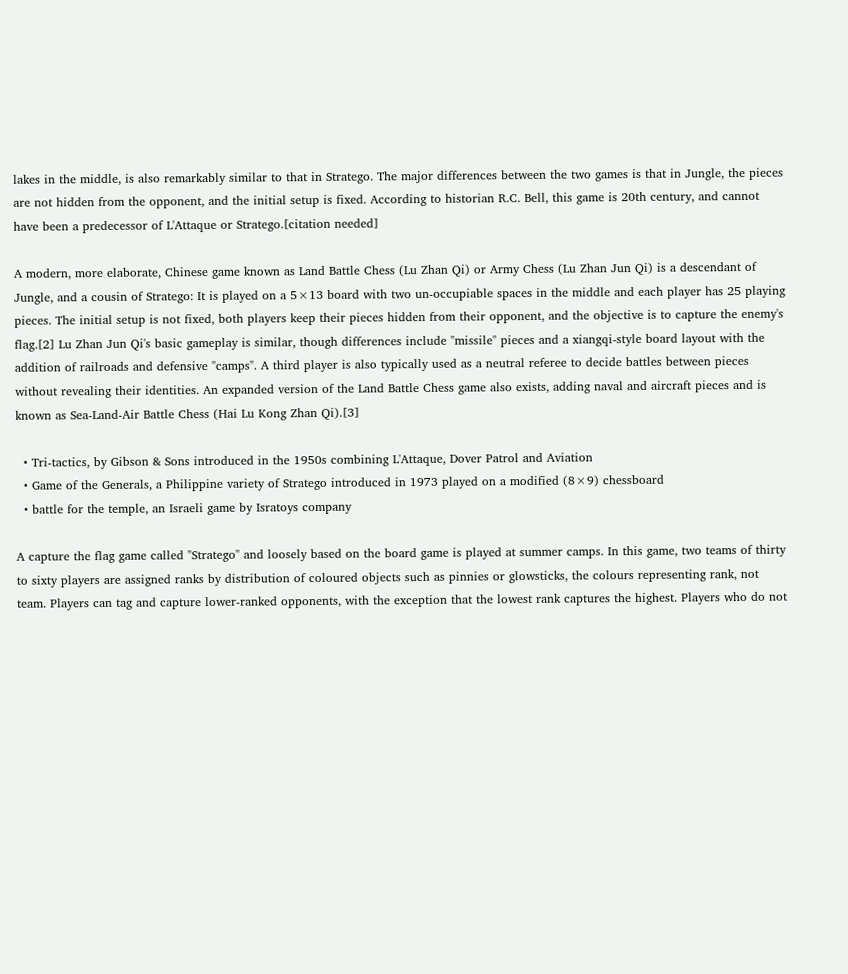lakes in the middle, is also remarkably similar to that in Stratego. The major differences between the two games is that in Jungle, the pieces are not hidden from the opponent, and the initial setup is fixed. According to historian R.C. Bell, this game is 20th century, and cannot have been a predecessor of L'Attaque or Stratego.[citation needed]

A modern, more elaborate, Chinese game known as Land Battle Chess (Lu Zhan Qi) or Army Chess (Lu Zhan Jun Qi) is a descendant of Jungle, and a cousin of Stratego: It is played on a 5×13 board with two un-occupiable spaces in the middle and each player has 25 playing pieces. The initial setup is not fixed, both players keep their pieces hidden from their opponent, and the objective is to capture the enemy's flag.[2] Lu Zhan Jun Qi's basic gameplay is similar, though differences include "missile" pieces and a xiangqi-style board layout with the addition of railroads and defensive "camps". A third player is also typically used as a neutral referee to decide battles between pieces without revealing their identities. An expanded version of the Land Battle Chess game also exists, adding naval and aircraft pieces and is known as Sea-Land-Air Battle Chess (Hai Lu Kong Zhan Qi).[3]

  • Tri-tactics, by Gibson & Sons introduced in the 1950s combining L'Attaque, Dover Patrol and Aviation
  • Game of the Generals, a Philippine variety of Stratego introduced in 1973 played on a modified (8×9) chessboard
  • battle for the temple, an Israeli game by Isratoys company

A capture the flag game called "Stratego" and loosely based on the board game is played at summer camps. In this game, two teams of thirty to sixty players are assigned ranks by distribution of coloured objects such as pinnies or glowsticks, the colours representing rank, not team. Players can tag and capture lower-ranked opponents, with the exception that the lowest rank captures the highest. Players who do not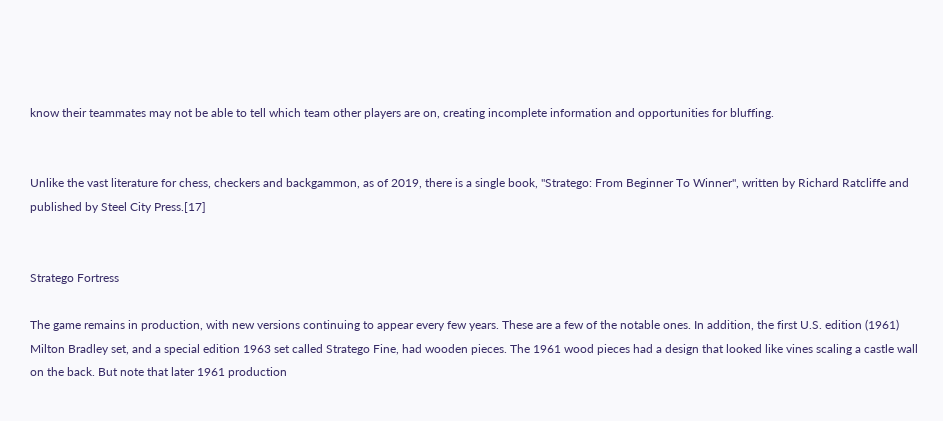know their teammates may not be able to tell which team other players are on, creating incomplete information and opportunities for bluffing.


Unlike the vast literature for chess, checkers and backgammon, as of 2019, there is a single book, "Stratego: From Beginner To Winner", written by Richard Ratcliffe and published by Steel City Press.[17]


Stratego Fortress

The game remains in production, with new versions continuing to appear every few years. These are a few of the notable ones. In addition, the first U.S. edition (1961) Milton Bradley set, and a special edition 1963 set called Stratego Fine, had wooden pieces. The 1961 wood pieces had a design that looked like vines scaling a castle wall on the back. But note that later 1961 production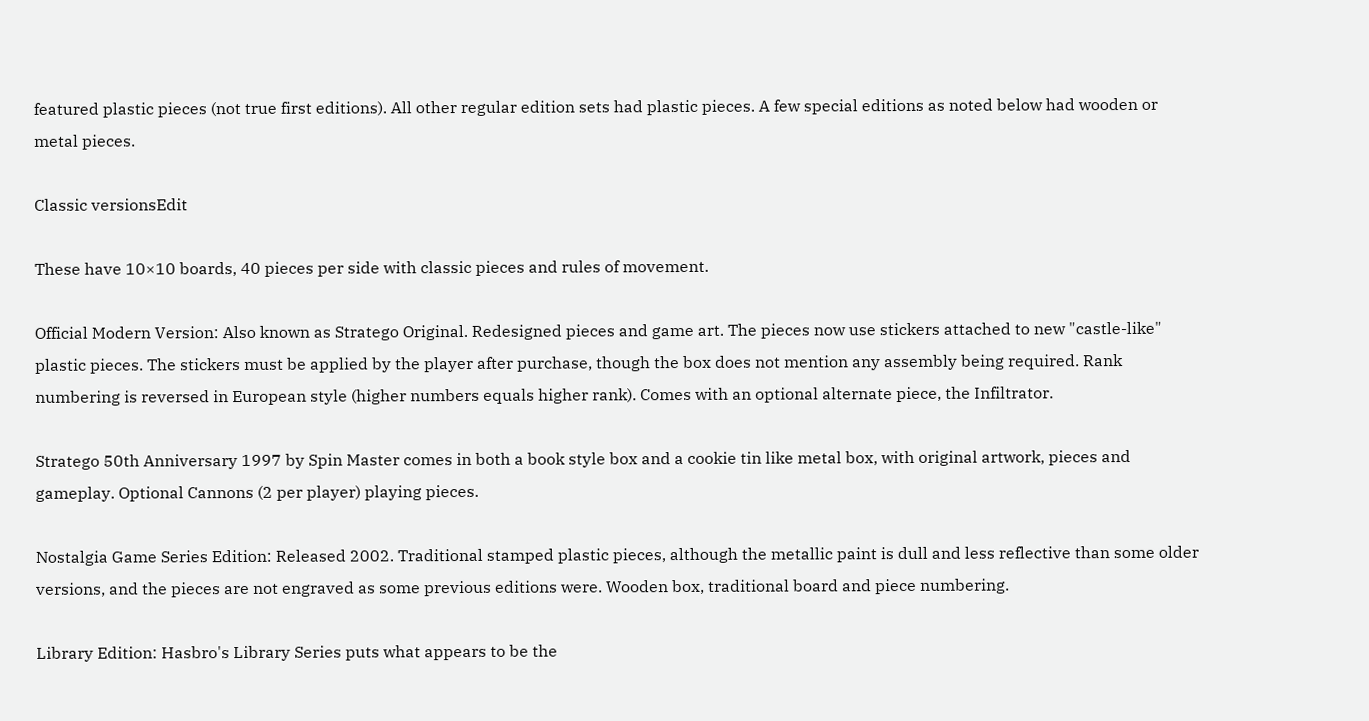featured plastic pieces (not true first editions). All other regular edition sets had plastic pieces. A few special editions as noted below had wooden or metal pieces.

Classic versionsEdit

These have 10×10 boards, 40 pieces per side with classic pieces and rules of movement.

Official Modern Version: Also known as Stratego Original. Redesigned pieces and game art. The pieces now use stickers attached to new "castle-like" plastic pieces. The stickers must be applied by the player after purchase, though the box does not mention any assembly being required. Rank numbering is reversed in European style (higher numbers equals higher rank). Comes with an optional alternate piece, the Infiltrator.

Stratego 50th Anniversary 1997 by Spin Master comes in both a book style box and a cookie tin like metal box, with original artwork, pieces and gameplay. Optional Cannons (2 per player) playing pieces.

Nostalgia Game Series Edition: Released 2002. Traditional stamped plastic pieces, although the metallic paint is dull and less reflective than some older versions, and the pieces are not engraved as some previous editions were. Wooden box, traditional board and piece numbering.

Library Edition: Hasbro's Library Series puts what appears to be the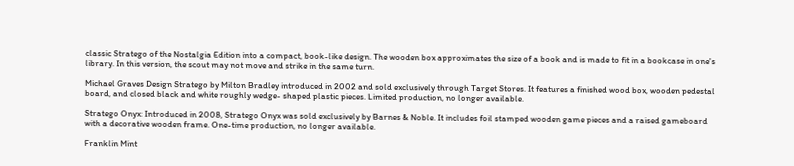classic Stratego of the Nostalgia Edition into a compact, book-like design. The wooden box approximates the size of a book and is made to fit in a bookcase in one's library. In this version, the scout may not move and strike in the same turn.

Michael Graves Design Stratego by Milton Bradley introduced in 2002 and sold exclusively through Target Stores. It features a finished wood box, wooden pedestal board, and closed black and white roughly wedge- shaped plastic pieces. Limited production, no longer available.

Stratego Onyx: Introduced in 2008, Stratego Onyx was sold exclusively by Barnes & Noble. It includes foil stamped wooden game pieces and a raised gameboard with a decorative wooden frame. One-time production, no longer available.

Franklin Mint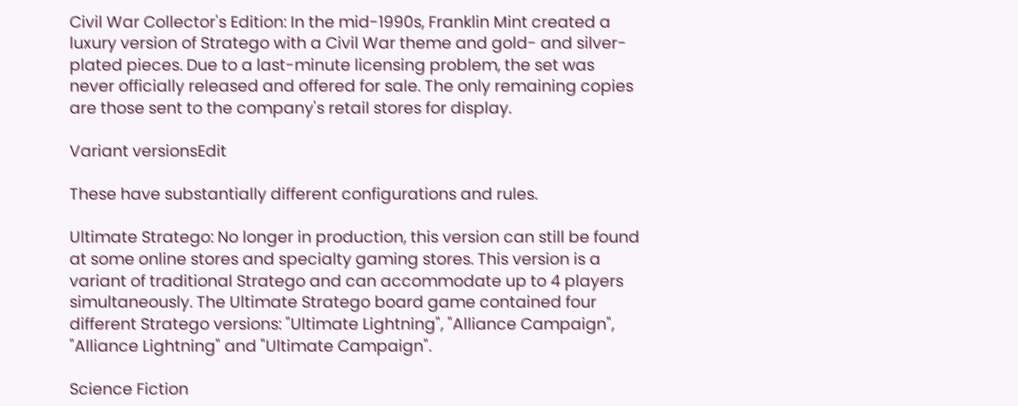Civil War Collector's Edition: In the mid-1990s, Franklin Mint created a luxury version of Stratego with a Civil War theme and gold- and silver-plated pieces. Due to a last-minute licensing problem, the set was never officially released and offered for sale. The only remaining copies are those sent to the company's retail stores for display.

Variant versionsEdit

These have substantially different configurations and rules.

Ultimate Stratego: No longer in production, this version can still be found at some online stores and specialty gaming stores. This version is a variant of traditional Stratego and can accommodate up to 4 players simultaneously. The Ultimate Stratego board game contained four different Stratego versions: "Ultimate Lightning", "Alliance Campaign", "Alliance Lightning" and "Ultimate Campaign".

Science Fiction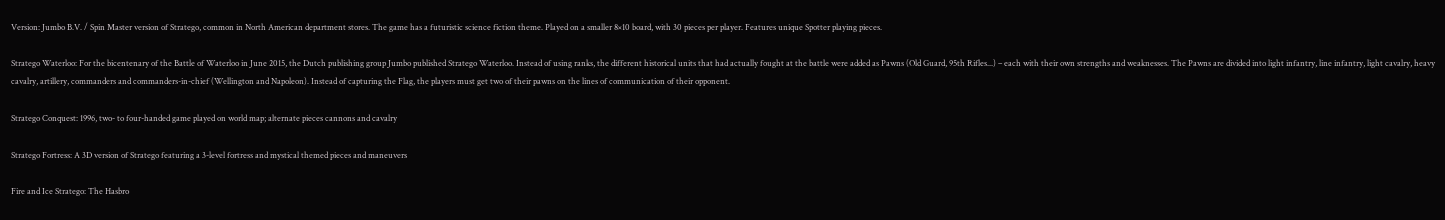Version: Jumbo B.V. / Spin Master version of Stratego, common in North American department stores. The game has a futuristic science fiction theme. Played on a smaller 8×10 board, with 30 pieces per player. Features unique Spotter playing pieces.

Stratego Waterloo: For the bicentenary of the Battle of Waterloo in June 2015, the Dutch publishing group Jumbo published Stratego Waterloo. Instead of using ranks, the different historical units that had actually fought at the battle were added as Pawns (Old Guard, 95th Rifles...) – each with their own strengths and weaknesses. The Pawns are divided into light infantry, line infantry, light cavalry, heavy cavalry, artillery, commanders and commanders-in-chief (Wellington and Napoleon). Instead of capturing the Flag, the players must get two of their pawns on the lines of communication of their opponent.

Stratego Conquest: 1996, two- to four-handed game played on world map; alternate pieces cannons and cavalry

Stratego Fortress: A 3D version of Stratego featuring a 3-level fortress and mystical themed pieces and maneuvers

Fire and Ice Stratego: The Hasbro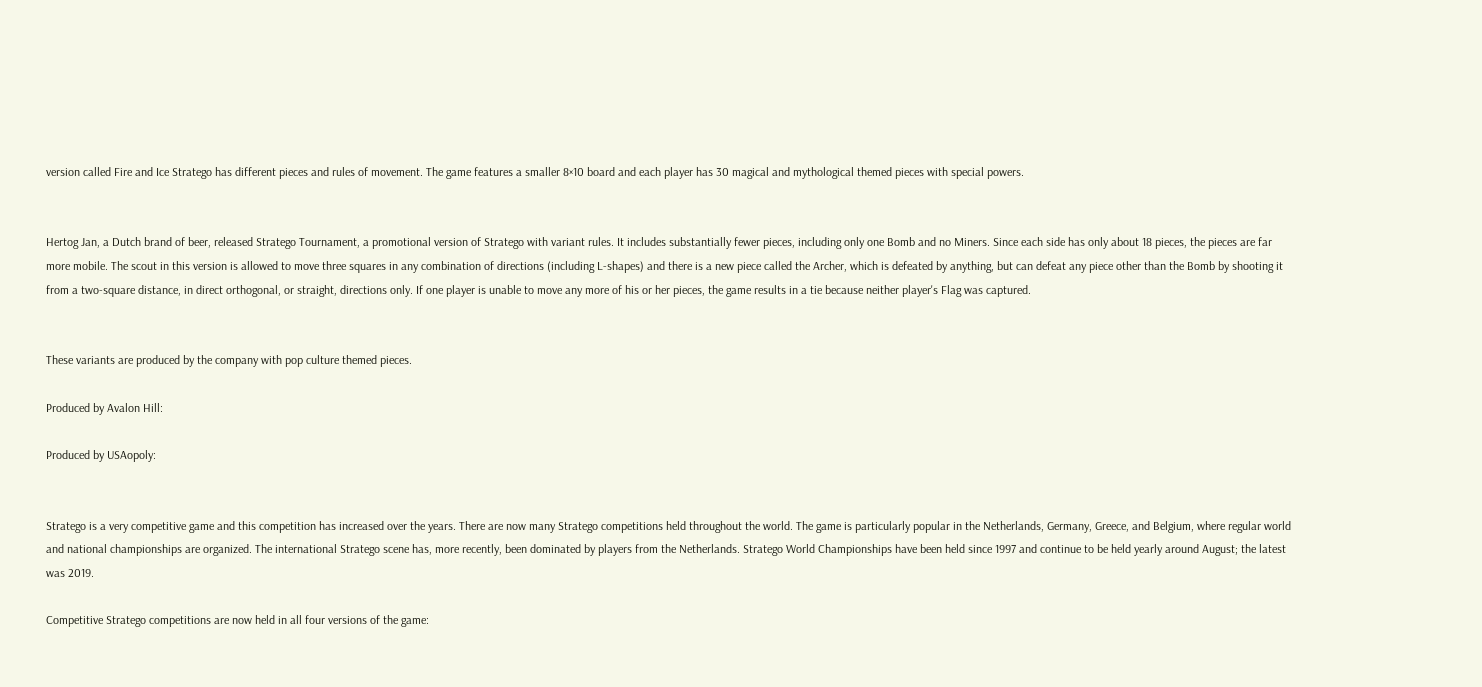version called Fire and Ice Stratego has different pieces and rules of movement. The game features a smaller 8×10 board and each player has 30 magical and mythological themed pieces with special powers.


Hertog Jan, a Dutch brand of beer, released Stratego Tournament, a promotional version of Stratego with variant rules. It includes substantially fewer pieces, including only one Bomb and no Miners. Since each side has only about 18 pieces, the pieces are far more mobile. The scout in this version is allowed to move three squares in any combination of directions (including L-shapes) and there is a new piece called the Archer, which is defeated by anything, but can defeat any piece other than the Bomb by shooting it from a two-square distance, in direct orthogonal, or straight, directions only. If one player is unable to move any more of his or her pieces, the game results in a tie because neither player's Flag was captured.


These variants are produced by the company with pop culture themed pieces.

Produced by Avalon Hill:

Produced by USAopoly:


Stratego is a very competitive game and this competition has increased over the years. There are now many Stratego competitions held throughout the world. The game is particularly popular in the Netherlands, Germany, Greece, and Belgium, where regular world and national championships are organized. The international Stratego scene has, more recently, been dominated by players from the Netherlands. Stratego World Championships have been held since 1997 and continue to be held yearly around August; the latest was 2019.

Competitive Stratego competitions are now held in all four versions of the game: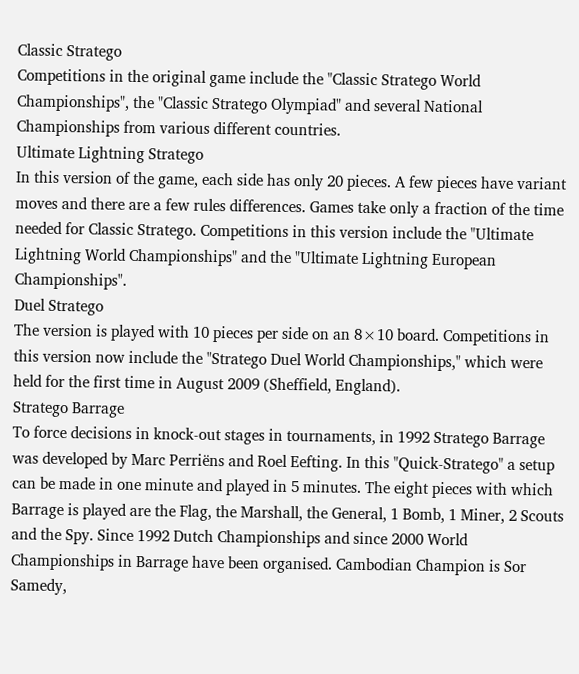Classic Stratego
Competitions in the original game include the "Classic Stratego World Championships", the "Classic Stratego Olympiad" and several National Championships from various different countries.
Ultimate Lightning Stratego
In this version of the game, each side has only 20 pieces. A few pieces have variant moves and there are a few rules differences. Games take only a fraction of the time needed for Classic Stratego. Competitions in this version include the "Ultimate Lightning World Championships" and the "Ultimate Lightning European Championships".
Duel Stratego
The version is played with 10 pieces per side on an 8×10 board. Competitions in this version now include the "Stratego Duel World Championships," which were held for the first time in August 2009 (Sheffield, England).
Stratego Barrage
To force decisions in knock-out stages in tournaments, in 1992 Stratego Barrage was developed by Marc Perriëns and Roel Eefting. In this "Quick-Stratego" a setup can be made in one minute and played in 5 minutes. The eight pieces with which Barrage is played are the Flag, the Marshall, the General, 1 Bomb, 1 Miner, 2 Scouts and the Spy. Since 1992 Dutch Championships and since 2000 World Championships in Barrage have been organised. Cambodian Champion is Sor Samedy,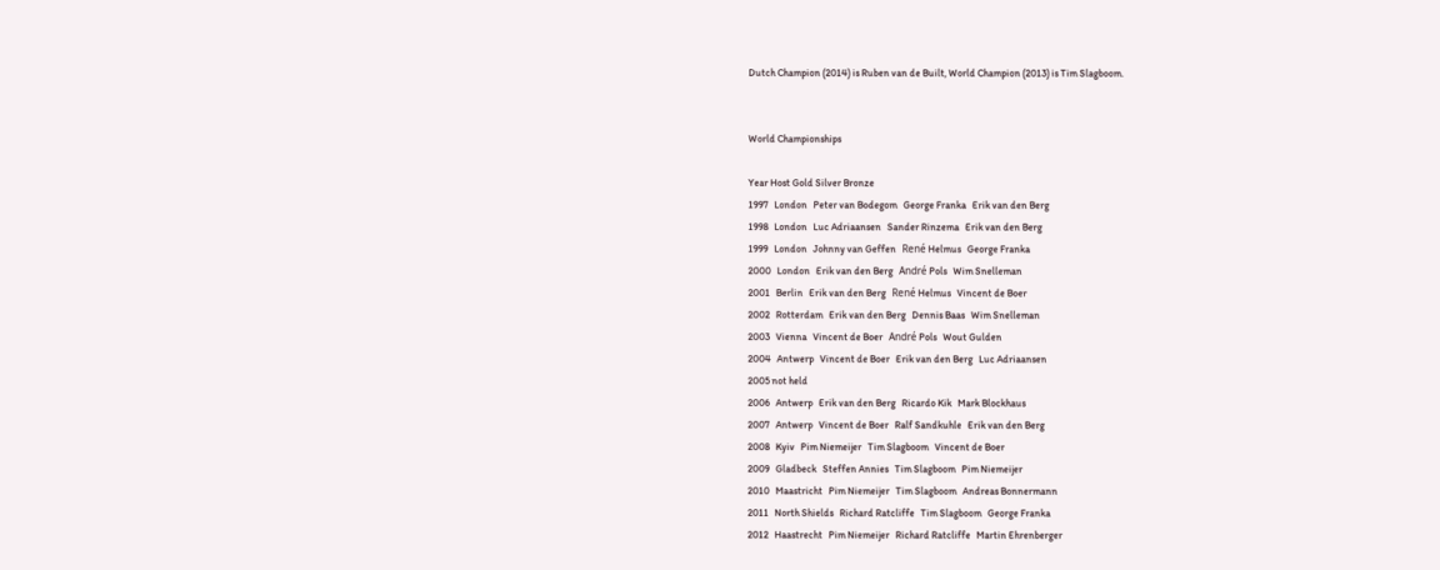Dutch Champion (2014) is Ruben van de Built, World Champion (2013) is Tim Slagboom.


World Championships

Year Host Gold Silver Bronze
1997   London   Peter van Bodegom   George Franka   Erik van den Berg
1998   London   Luc Adriaansen   Sander Rinzema   Erik van den Berg
1999   London   Johnny van Geffen   René Helmus   George Franka
2000   London   Erik van den Berg   André Pols   Wim Snelleman
2001   Berlin   Erik van den Berg   René Helmus   Vincent de Boer
2002   Rotterdam   Erik van den Berg   Dennis Baas   Wim Snelleman
2003   Vienna   Vincent de Boer   André Pols   Wout Gulden
2004   Antwerp   Vincent de Boer   Erik van den Berg   Luc Adriaansen
2005 not held
2006   Antwerp   Erik van den Berg   Ricardo Kik   Mark Blockhaus
2007   Antwerp   Vincent de Boer   Ralf Sandkuhle   Erik van den Berg
2008   Kyiv   Pim Niemeijer   Tim Slagboom   Vincent de Boer
2009   Gladbeck   Steffen Annies   Tim Slagboom   Pim Niemeijer
2010   Maastricht   Pim Niemeijer   Tim Slagboom   Andreas Bonnermann
2011   North Shields   Richard Ratcliffe   Tim Slagboom   George Franka
2012   Haastrecht   Pim Niemeijer   Richard Ratcliffe   Martin Ehrenberger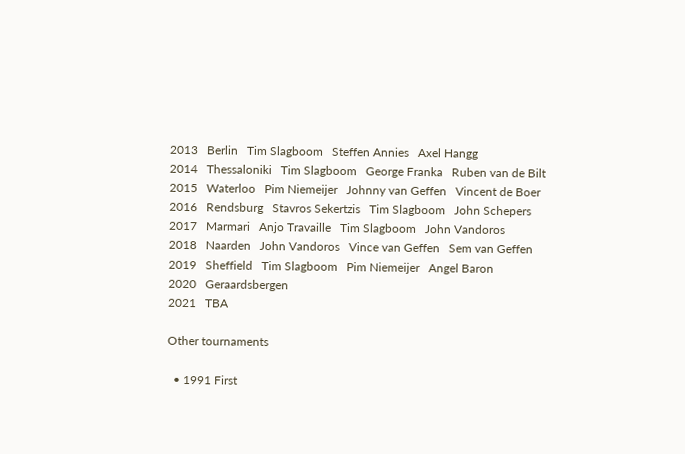2013   Berlin   Tim Slagboom   Steffen Annies   Axel Hangg
2014   Thessaloniki   Tim Slagboom   George Franka   Ruben van de Bilt
2015   Waterloo   Pim Niemeijer   Johnny van Geffen   Vincent de Boer
2016   Rendsburg   Stavros Sekertzis   Tim Slagboom   John Schepers
2017   Marmari   Anjo Travaille   Tim Slagboom   John Vandoros
2018   Naarden   John Vandoros   Vince van Geffen   Sem van Geffen
2019   Sheffield   Tim Slagboom   Pim Niemeijer   Angel Baron
2020   Geraardsbergen
2021   TBA

Other tournaments

  • 1991 First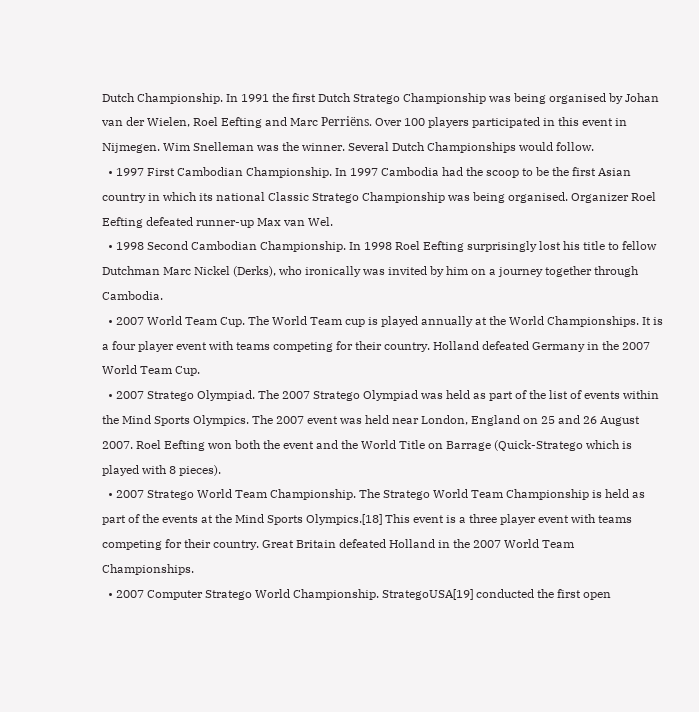Dutch Championship. In 1991 the first Dutch Stratego Championship was being organised by Johan van der Wielen, Roel Eefting and Marc Perriëns. Over 100 players participated in this event in Nijmegen. Wim Snelleman was the winner. Several Dutch Championships would follow.
  • 1997 First Cambodian Championship. In 1997 Cambodia had the scoop to be the first Asian country in which its national Classic Stratego Championship was being organised. Organizer Roel Eefting defeated runner-up Max van Wel.
  • 1998 Second Cambodian Championship. In 1998 Roel Eefting surprisingly lost his title to fellow Dutchman Marc Nickel (Derks), who ironically was invited by him on a journey together through Cambodia.
  • 2007 World Team Cup. The World Team cup is played annually at the World Championships. It is a four player event with teams competing for their country. Holland defeated Germany in the 2007 World Team Cup.
  • 2007 Stratego Olympiad. The 2007 Stratego Olympiad was held as part of the list of events within the Mind Sports Olympics. The 2007 event was held near London, England on 25 and 26 August 2007. Roel Eefting won both the event and the World Title on Barrage (Quick-Stratego which is played with 8 pieces).
  • 2007 Stratego World Team Championship. The Stratego World Team Championship is held as part of the events at the Mind Sports Olympics.[18] This event is a three player event with teams competing for their country. Great Britain defeated Holland in the 2007 World Team Championships.
  • 2007 Computer Stratego World Championship. StrategoUSA[19] conducted the first open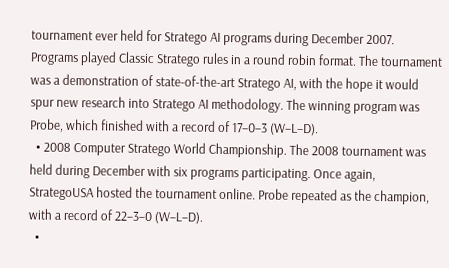tournament ever held for Stratego AI programs during December 2007. Programs played Classic Stratego rules in a round robin format. The tournament was a demonstration of state-of-the-art Stratego AI, with the hope it would spur new research into Stratego AI methodology. The winning program was Probe, which finished with a record of 17–0–3 (W–L–D).
  • 2008 Computer Stratego World Championship. The 2008 tournament was held during December with six programs participating. Once again, StrategoUSA hosted the tournament online. Probe repeated as the champion, with a record of 22–3–0 (W–L–D).
  •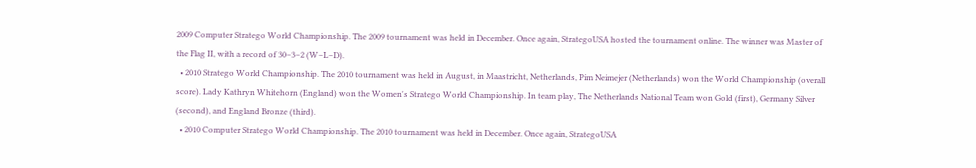2009 Computer Stratego World Championship. The 2009 tournament was held in December. Once again, StrategoUSA hosted the tournament online. The winner was Master of the Flag II, with a record of 30–3–2 (W–L–D).
  • 2010 Stratego World Championship. The 2010 tournament was held in August, in Maastricht, Netherlands, Pim Neimejer (Netherlands) won the World Championship (overall score). Lady Kathryn Whitehorn (England) won the Women's Stratego World Championship. In team play, The Netherlands National Team won Gold (first), Germany Silver (second), and England Bronze (third).
  • 2010 Computer Stratego World Championship. The 2010 tournament was held in December. Once again, StrategoUSA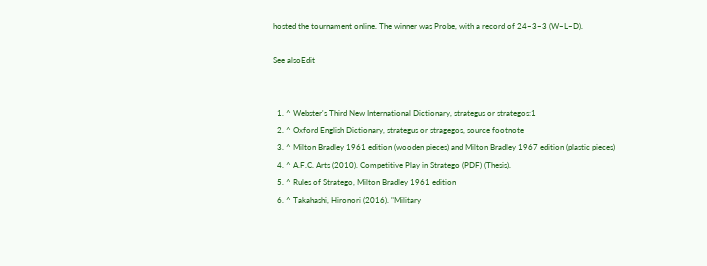hosted the tournament online. The winner was Probe, with a record of 24–3–3 (W–L–D).

See alsoEdit


  1. ^ Webster's Third New International Dictionary, strategus or strategos:1
  2. ^ Oxford English Dictionary, strategus or stragegos, source footnote
  3. ^ Milton Bradley 1961 edition (wooden pieces) and Milton Bradley 1967 edition (plastic pieces)
  4. ^ A.F.C. Arts (2010). Competitive Play in Stratego (PDF) (Thesis).
  5. ^ Rules of Stratego, Milton Bradley 1961 edition
  6. ^ Takahashi, Hironori (2016). "Military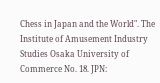Chess in Japan and the World". The Institute of Amusement Industry Studies Osaka University of Commerce No. 18. JPN: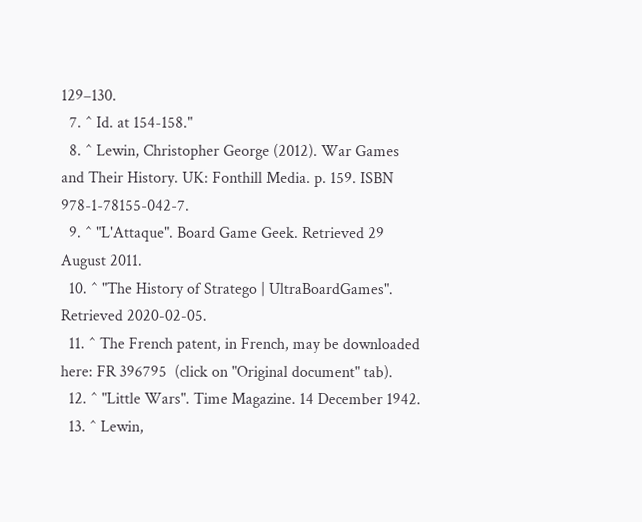129–130.
  7. ^ Id. at 154-158."
  8. ^ Lewin, Christopher George (2012). War Games and Their History. UK: Fonthill Media. p. 159. ISBN 978-1-78155-042-7.
  9. ^ "L'Attaque". Board Game Geek. Retrieved 29 August 2011.
  10. ^ "The History of Stratego | UltraBoardGames". Retrieved 2020-02-05.
  11. ^ The French patent, in French, may be downloaded here: FR 396795  (click on "Original document" tab).
  12. ^ "Little Wars". Time Magazine. 14 December 1942.
  13. ^ Lewin,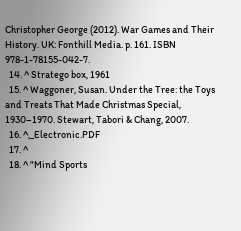Christopher George (2012). War Games and Their History. UK: Fonthill Media. p. 161. ISBN 978-1-78155-042-7.
  14. ^ Stratego box, 1961
  15. ^ Waggoner, Susan. Under the Tree: the Toys and Treats That Made Christmas Special, 1930–1970. Stewart, Tabori & Chang, 2007.
  16. ^,_Electronic.PDF
  17. ^
  18. ^ "Mind Sports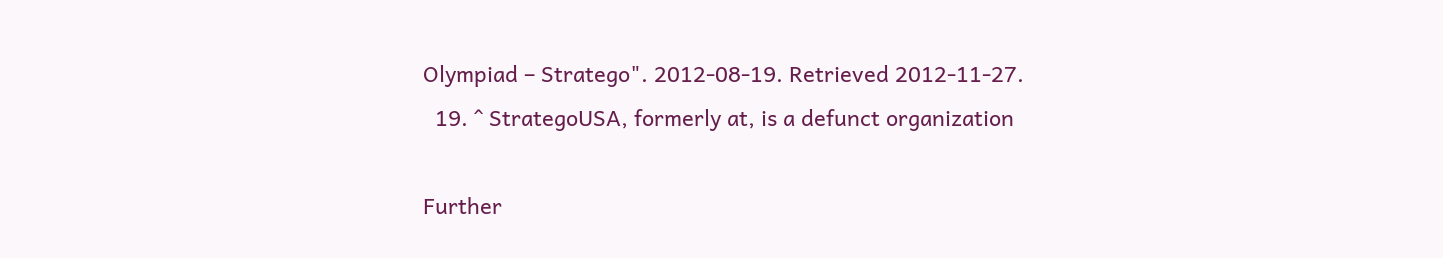Olympiad – Stratego". 2012-08-19. Retrieved 2012-11-27.
  19. ^ StrategoUSA, formerly at, is a defunct organization

Further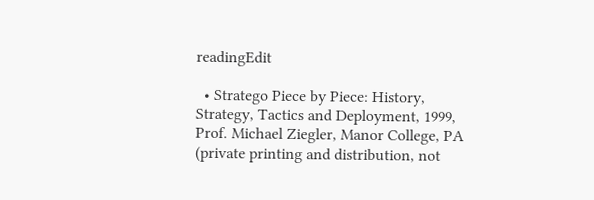readingEdit

  • Stratego Piece by Piece: History, Strategy, Tactics and Deployment, 1999, Prof. Michael Ziegler, Manor College, PA (private printing and distribution, not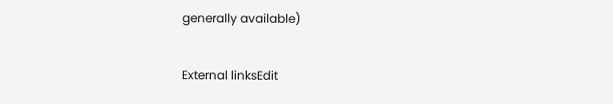generally available)

External linksEdit